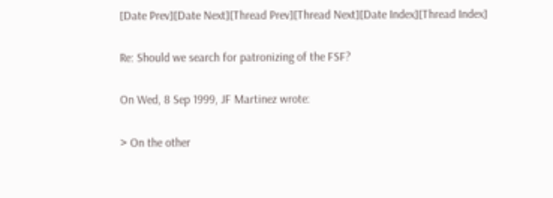[Date Prev][Date Next][Thread Prev][Thread Next][Date Index][Thread Index]

Re: Should we search for patronizing of the FSF?

On Wed, 8 Sep 1999, JF Martinez wrote:

> On the other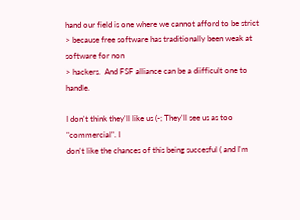hand our field is one where we cannot afford to be strict
> because free software has traditionally been weak at software for non
> hackers.  And FSF alliance can be a diifficult one to handle.

I don't think they'll like us (-; They'll see us as too "commercial". I
don't like the chances of this being succesful ( and I'm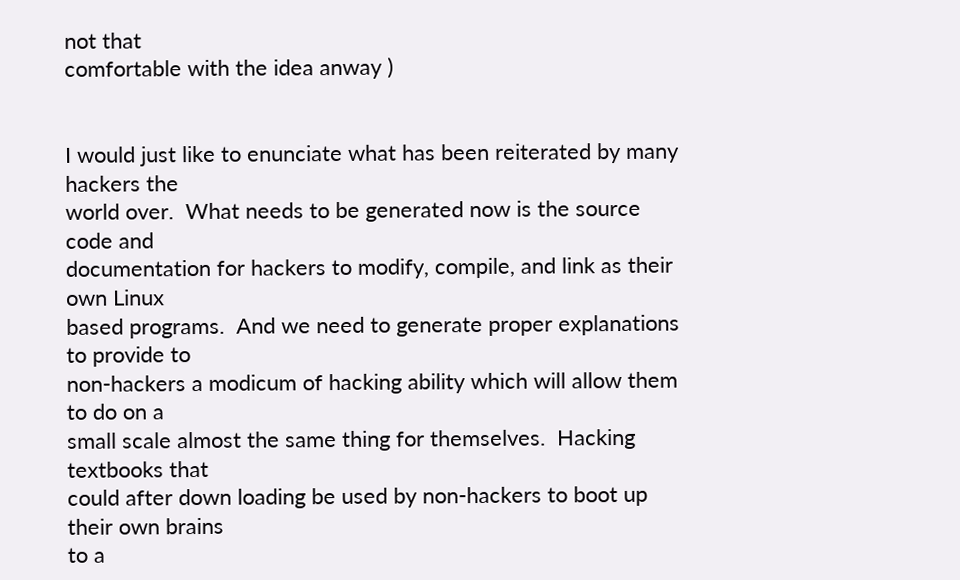not that
comfortable with the idea anway )


I would just like to enunciate what has been reiterated by many hackers the
world over.  What needs to be generated now is the source code and
documentation for hackers to modify, compile, and link as their own Linux
based programs.  And we need to generate proper explanations to provide to
non-hackers a modicum of hacking ability which will allow them to do on a
small scale almost the same thing for themselves.  Hacking textbooks that
could after down loading be used by non-hackers to boot up their own brains
to a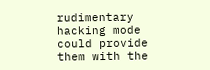rudimentary hacking mode could provide them with the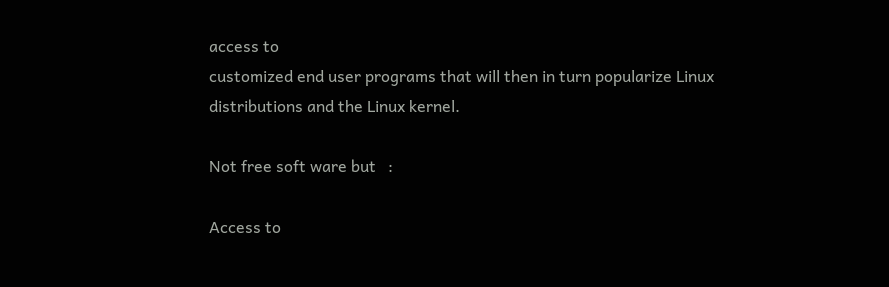access to
customized end user programs that will then in turn popularize Linux
distributions and the Linux kernel.

Not free soft ware but   :

Access to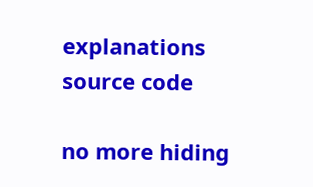explanations
source code

no more hiding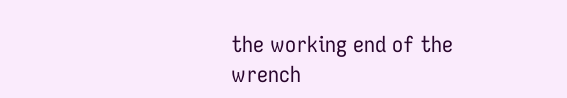the working end of the wrench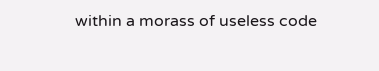within a morass of useless code